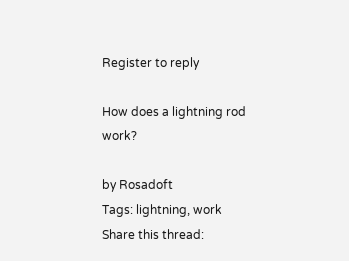Register to reply

How does a lightning rod work?

by Rosadoft
Tags: lightning, work
Share this thread: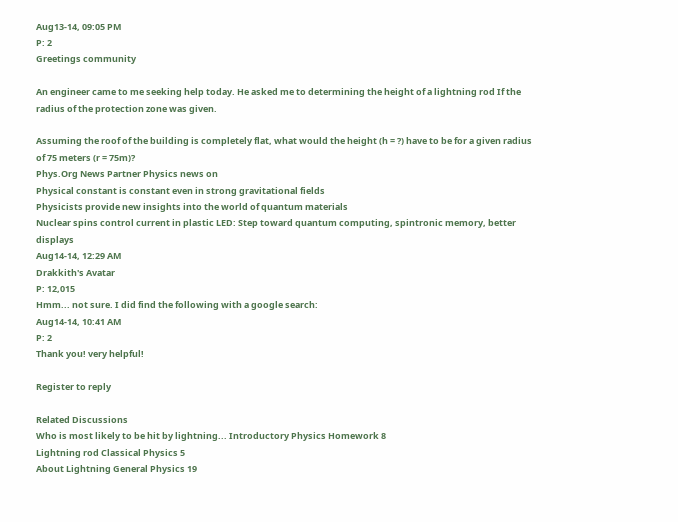Aug13-14, 09:05 PM
P: 2
Greetings community

An engineer came to me seeking help today. He asked me to determining the height of a lightning rod If the radius of the protection zone was given.

Assuming the roof of the building is completely flat, what would the height (h = ?) have to be for a given radius of 75 meters (r = 75m)?
Phys.Org News Partner Physics news on
Physical constant is constant even in strong gravitational fields
Physicists provide new insights into the world of quantum materials
Nuclear spins control current in plastic LED: Step toward quantum computing, spintronic memory, better displays
Aug14-14, 12:29 AM
Drakkith's Avatar
P: 12,015
Hmm... not sure. I did find the following with a google search:
Aug14-14, 10:41 AM
P: 2
Thank you! very helpful!

Register to reply

Related Discussions
Who is most likely to be hit by lightning... Introductory Physics Homework 8
Lightning rod Classical Physics 5
About Lightning General Physics 19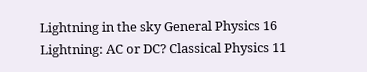Lightning in the sky General Physics 16
Lightning: AC or DC? Classical Physics 11